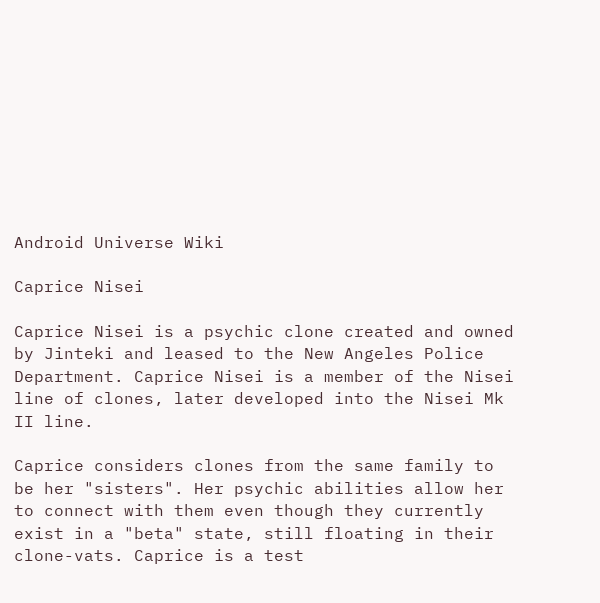Android Universe Wiki

Caprice Nisei

Caprice Nisei is a psychic clone created and owned by Jinteki and leased to the New Angeles Police Department. Caprice Nisei is a member of the Nisei line of clones, later developed into the Nisei Mk II line.

Caprice considers clones from the same family to be her "sisters". Her psychic abilities allow her to connect with them even though they currently exist in a "beta" state, still floating in their clone-vats. Caprice is a test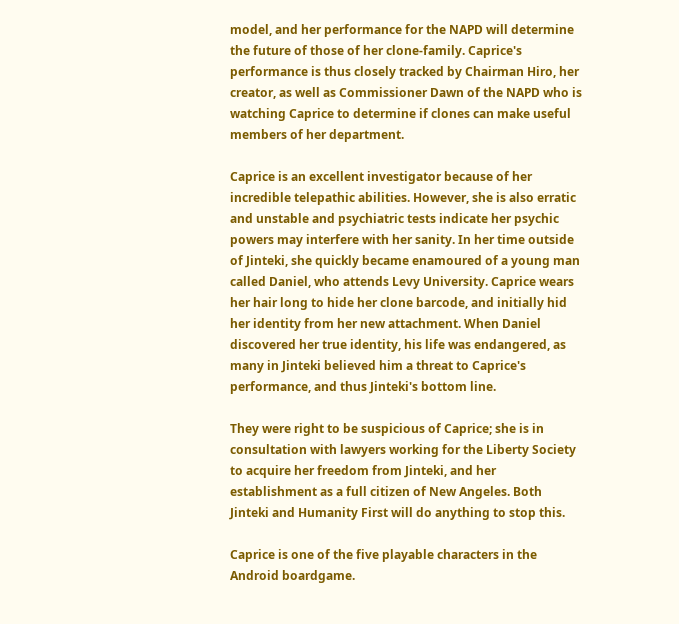model, and her performance for the NAPD will determine the future of those of her clone-family. Caprice's performance is thus closely tracked by Chairman Hiro, her creator, as well as Commissioner Dawn of the NAPD who is watching Caprice to determine if clones can make useful members of her department.

Caprice is an excellent investigator because of her incredible telepathic abilities. However, she is also erratic and unstable and psychiatric tests indicate her psychic powers may interfere with her sanity. In her time outside of Jinteki, she quickly became enamoured of a young man called Daniel, who attends Levy University. Caprice wears her hair long to hide her clone barcode, and initially hid her identity from her new attachment. When Daniel discovered her true identity, his life was endangered, as many in Jinteki believed him a threat to Caprice's performance, and thus Jinteki's bottom line.

They were right to be suspicious of Caprice; she is in consultation with lawyers working for the Liberty Society to acquire her freedom from Jinteki, and her establishment as a full citizen of New Angeles. Both Jinteki and Humanity First will do anything to stop this.

Caprice is one of the five playable characters in the Android boardgame.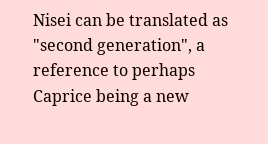Nisei can be translated as "second generation", a reference to perhaps Caprice being a new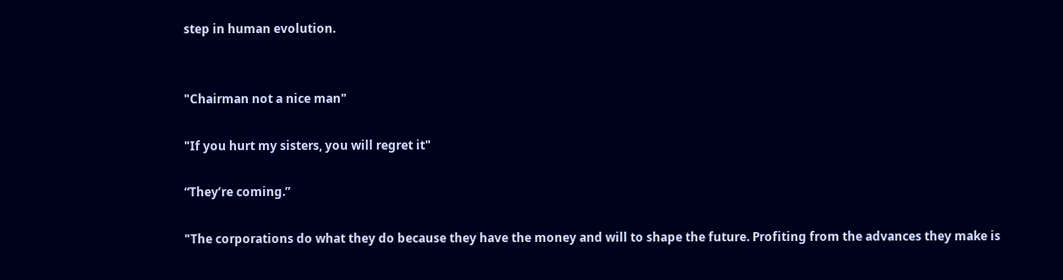step in human evolution.


"Chairman not a nice man"

"If you hurt my sisters, you will regret it"

“They’re coming.”

"The corporations do what they do because they have the money and will to shape the future. Profiting from the advances they make is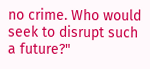no crime. Who would seek to disrupt such a future?"